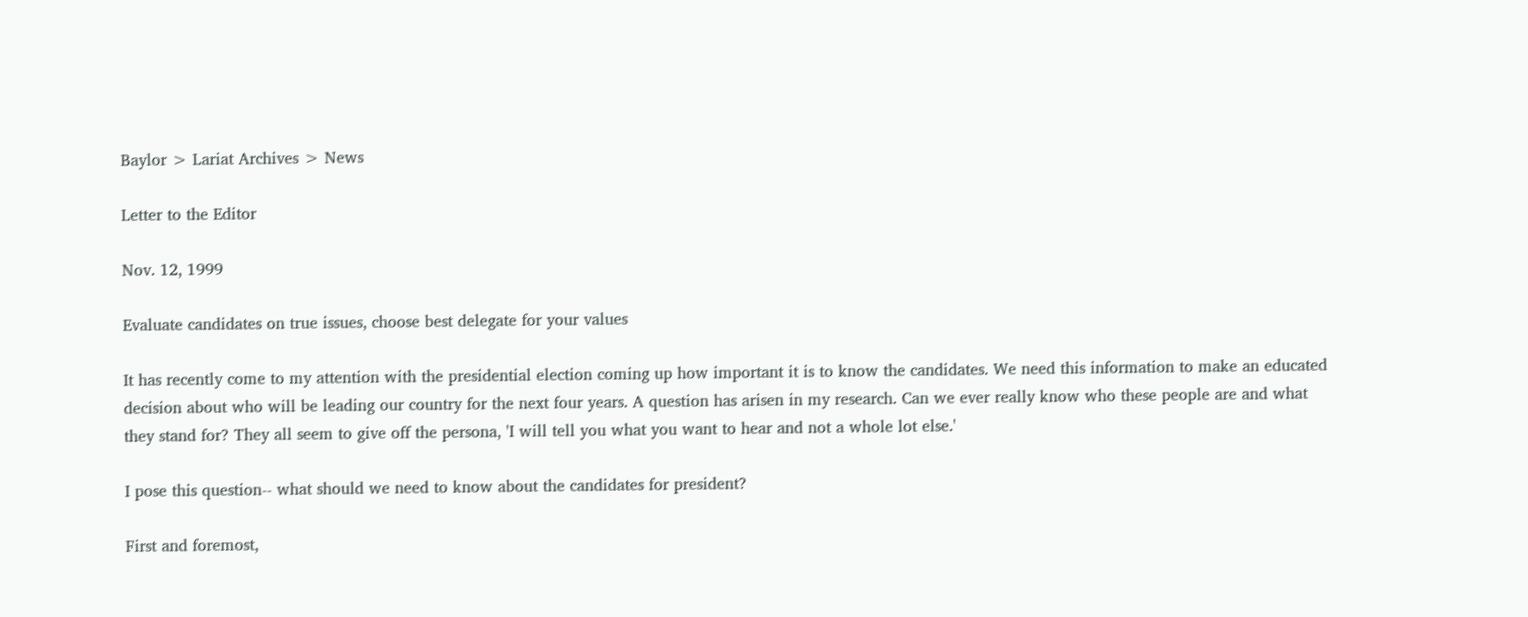Baylor > Lariat Archives > News

Letter to the Editor

Nov. 12, 1999

Evaluate candidates on true issues, choose best delegate for your values

It has recently come to my attention with the presidential election coming up how important it is to know the candidates. We need this information to make an educated decision about who will be leading our country for the next four years. A question has arisen in my research. Can we ever really know who these people are and what they stand for? They all seem to give off the persona, 'I will tell you what you want to hear and not a whole lot else.'

I pose this question-- what should we need to know about the candidates for president?

First and foremost,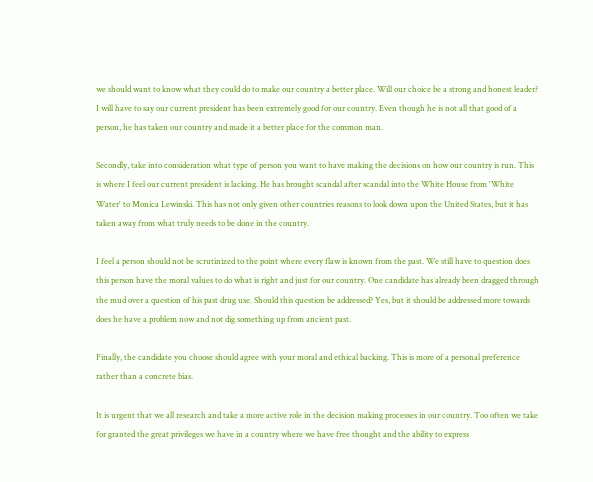we should want to know what they could do to make our country a better place. Will our choice be a strong and honest leader? I will have to say our current president has been extremely good for our country. Even though he is not all that good of a person, he has taken our country and made it a better place for the common man.

Secondly, take into consideration what type of person you want to have making the decisions on how our country is run. This is where I feel our current president is lacking. He has brought scandal after scandal into the White House from 'White Water' to Monica Lewinski. This has not only given other countries reasons to look down upon the United States, but it has taken away from what truly needs to be done in the country.

I feel a person should not be scrutinized to the point where every flaw is known from the past. We still have to question does this person have the moral values to do what is right and just for our country. One candidate has already been dragged through the mud over a question of his past drug use. Should this question be addressed? Yes, but it should be addressed more towards does he have a problem now and not dig something up from ancient past.

Finally, the candidate you choose should agree with your moral and ethical backing. This is more of a personal preference rather than a concrete bias.

It is urgent that we all research and take a more active role in the decision making processes in our country. Too often we take for granted the great privileges we have in a country where we have free thought and the ability to express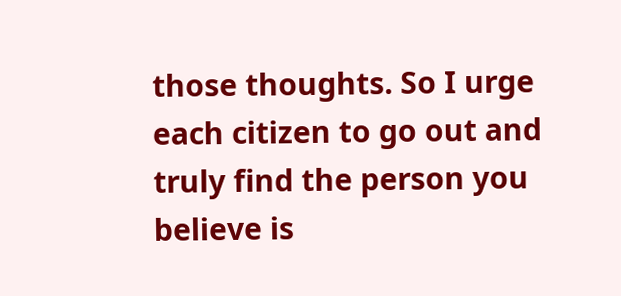those thoughts. So I urge each citizen to go out and truly find the person you believe is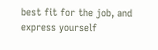best fit for the job, and express yourself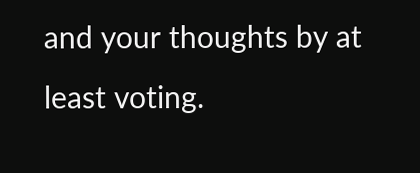and your thoughts by at least voting.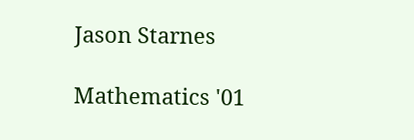Jason Starnes

Mathematics '01